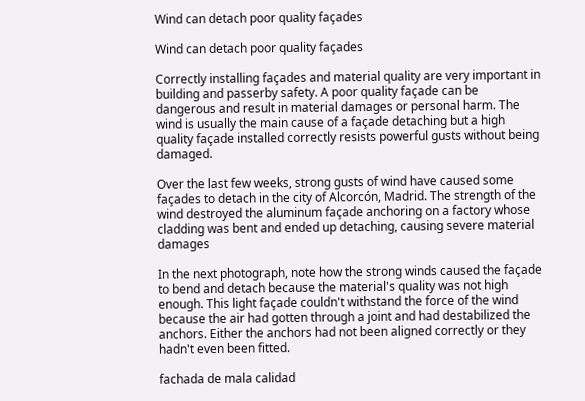Wind can detach poor quality façades

Wind can detach poor quality façades

Correctly installing façades and material quality are very important in building and passerby safety. A poor quality façade can be dangerous and result in material damages or personal harm. The wind is usually the main cause of a façade detaching but a high quality façade installed correctly resists powerful gusts without being damaged.

Over the last few weeks, strong gusts of wind have caused some façades to detach in the city of Alcorcón, Madrid. The strength of the wind destroyed the aluminum façade anchoring on a factory whose cladding was bent and ended up detaching, causing severe material damages

In the next photograph, note how the strong winds caused the façade to bend and detach because the material's quality was not high enough. This light façade couldn't withstand the force of the wind because the air had gotten through a joint and had destabilized the anchors. Either the anchors had not been aligned correctly or they hadn't even been fitted.

fachada de mala calidad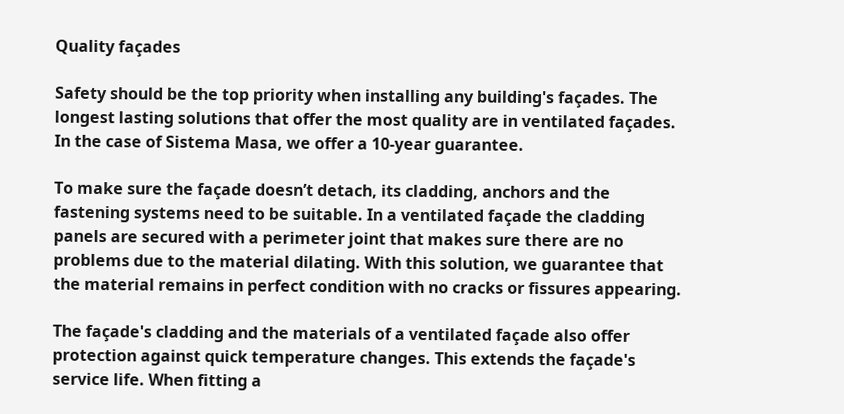Quality façades

Safety should be the top priority when installing any building's façades. The longest lasting solutions that offer the most quality are in ventilated façades. In the case of Sistema Masa, we offer a 10-year guarantee.

To make sure the façade doesn’t detach, its cladding, anchors and the fastening systems need to be suitable. In a ventilated façade the cladding panels are secured with a perimeter joint that makes sure there are no problems due to the material dilating. With this solution, we guarantee that the material remains in perfect condition with no cracks or fissures appearing.

The façade's cladding and the materials of a ventilated façade also offer protection against quick temperature changes. This extends the façade's service life. When fitting a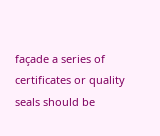façade a series of certificates or quality seals should be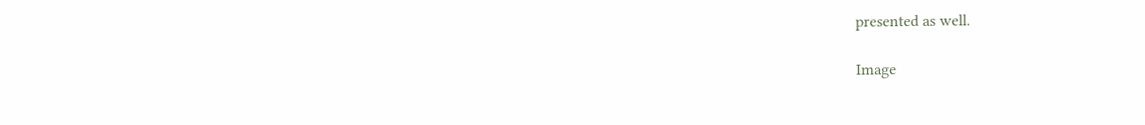presented as well.

Image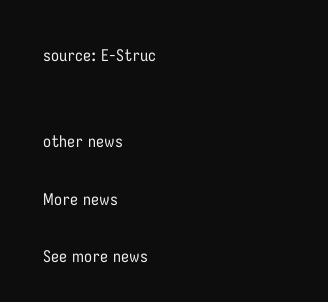source: E-Struc


other news

More news

See more news